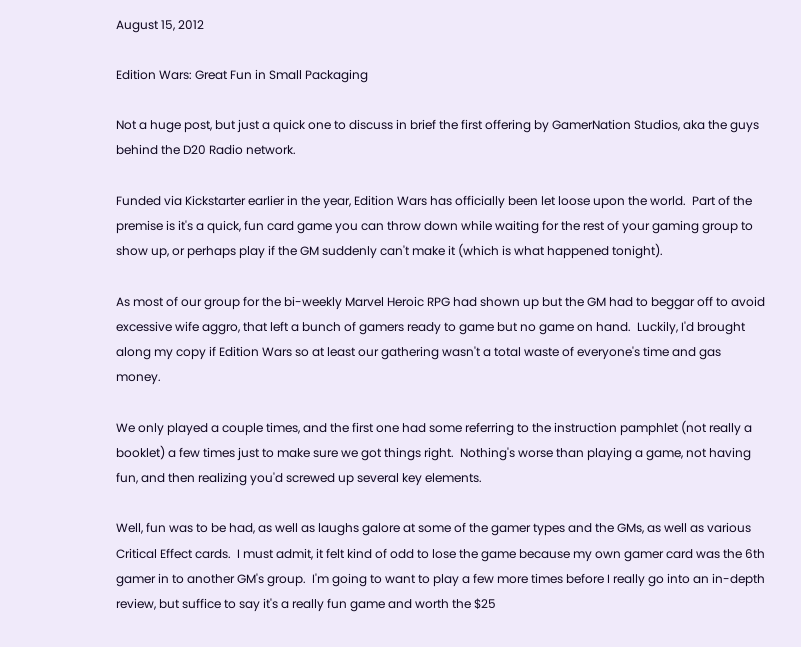August 15, 2012

Edition Wars: Great Fun in Small Packaging

Not a huge post, but just a quick one to discuss in brief the first offering by GamerNation Studios, aka the guys behind the D20 Radio network.

Funded via Kickstarter earlier in the year, Edition Wars has officially been let loose upon the world.  Part of the premise is it's a quick, fun card game you can throw down while waiting for the rest of your gaming group to show up, or perhaps play if the GM suddenly can't make it (which is what happened tonight).

As most of our group for the bi-weekly Marvel Heroic RPG had shown up but the GM had to beggar off to avoid excessive wife aggro, that left a bunch of gamers ready to game but no game on hand.  Luckily, I'd brought along my copy if Edition Wars so at least our gathering wasn't a total waste of everyone's time and gas money.

We only played a couple times, and the first one had some referring to the instruction pamphlet (not really a booklet) a few times just to make sure we got things right.  Nothing's worse than playing a game, not having fun, and then realizing you'd screwed up several key elements.

Well, fun was to be had, as well as laughs galore at some of the gamer types and the GMs, as well as various Critical Effect cards.  I must admit, it felt kind of odd to lose the game because my own gamer card was the 6th gamer in to another GM's group.  I'm going to want to play a few more times before I really go into an in-depth review, but suffice to say it's a really fun game and worth the $25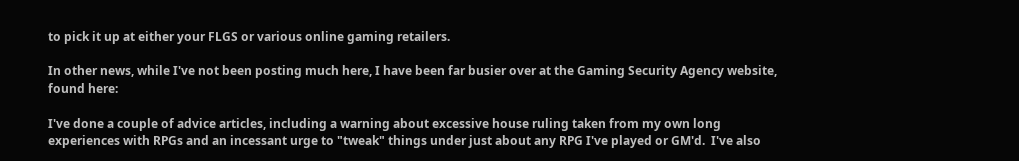to pick it up at either your FLGS or various online gaming retailers.

In other news, while I've not been posting much here, I have been far busier over at the Gaming Security Agency website, found here:

I've done a couple of advice articles, including a warning about excessive house ruling taken from my own long experiences with RPGs and an incessant urge to "tweak" things under just about any RPG I've played or GM'd.  I've also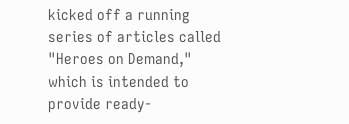kicked off a running series of articles called "Heroes on Demand," which is intended to provide ready-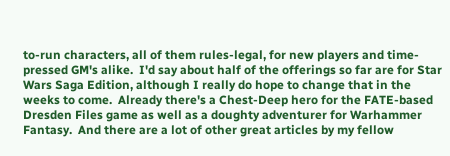to-run characters, all of them rules-legal, for new players and time-pressed GM's alike.  I'd say about half of the offerings so far are for Star Wars Saga Edition, although I really do hope to change that in the weeks to come.  Already there's a Chest-Deep hero for the FATE-based Dresden Files game as well as a doughty adventurer for Warhammer Fantasy.  And there are a lot of other great articles by my fellow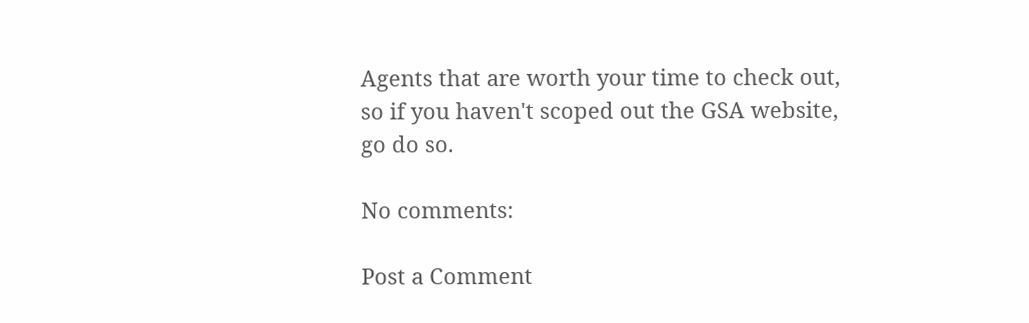Agents that are worth your time to check out, so if you haven't scoped out the GSA website, go do so.

No comments:

Post a Comment